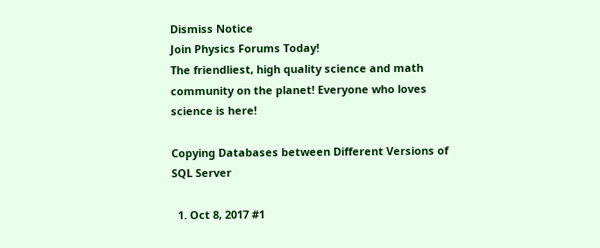Dismiss Notice
Join Physics Forums Today!
The friendliest, high quality science and math community on the planet! Everyone who loves science is here!

Copying Databases between Different Versions of SQL Server

  1. Oct 8, 2017 #1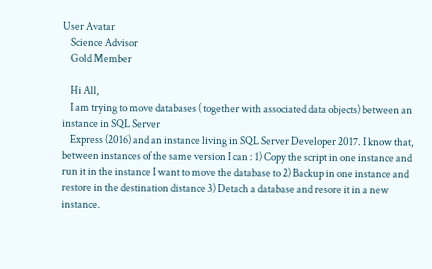User Avatar
    Science Advisor
    Gold Member

    Hi All,
    I am trying to move databases ( together with associated data objects) between an instance in SQL Server
    Express (2016) and an instance living in SQL Server Developer 2017. I know that, between instances of the same version I can : 1) Copy the script in one instance and run it in the instance I want to move the database to 2) Backup in one instance and restore in the destination distance 3) Detach a database and resore it in a new instance.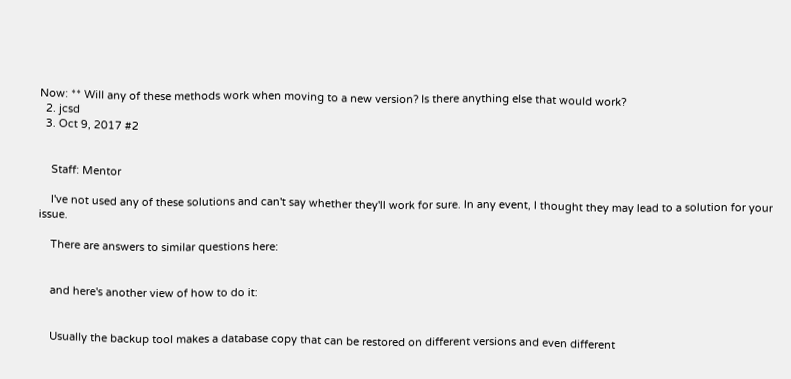Now: ** Will any of these methods work when moving to a new version? Is there anything else that would work?
  2. jcsd
  3. Oct 9, 2017 #2


    Staff: Mentor

    I've not used any of these solutions and can't say whether they'll work for sure. In any event, I thought they may lead to a solution for your issue.

    There are answers to similar questions here:


    and here's another view of how to do it:


    Usually the backup tool makes a database copy that can be restored on different versions and even different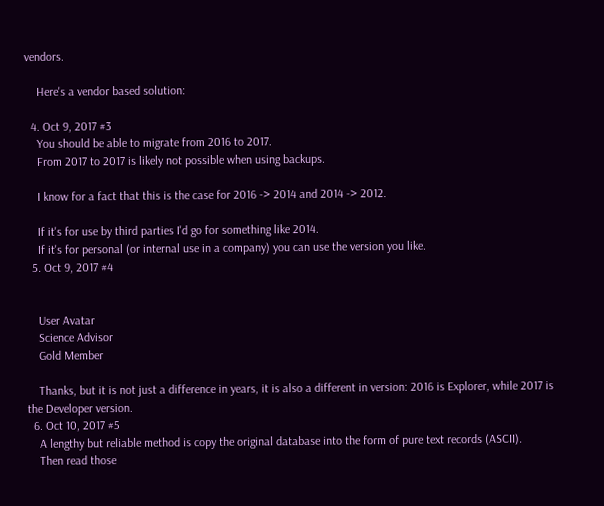vendors.

    Here's a vendor based solution:

  4. Oct 9, 2017 #3
    You should be able to migrate from 2016 to 2017.
    From 2017 to 2017 is likely not possible when using backups.

    I know for a fact that this is the case for 2016 -> 2014 and 2014 -> 2012.

    If it's for use by third parties I'd go for something like 2014.
    If it's for personal (or internal use in a company) you can use the version you like.
  5. Oct 9, 2017 #4


    User Avatar
    Science Advisor
    Gold Member

    Thanks, but it is not just a difference in years, it is also a different in version: 2016 is Explorer, while 2017 is the Developer version.
  6. Oct 10, 2017 #5
    A lengthy but reliable method is copy the original database into the form of pure text records (ASCII).
    Then read those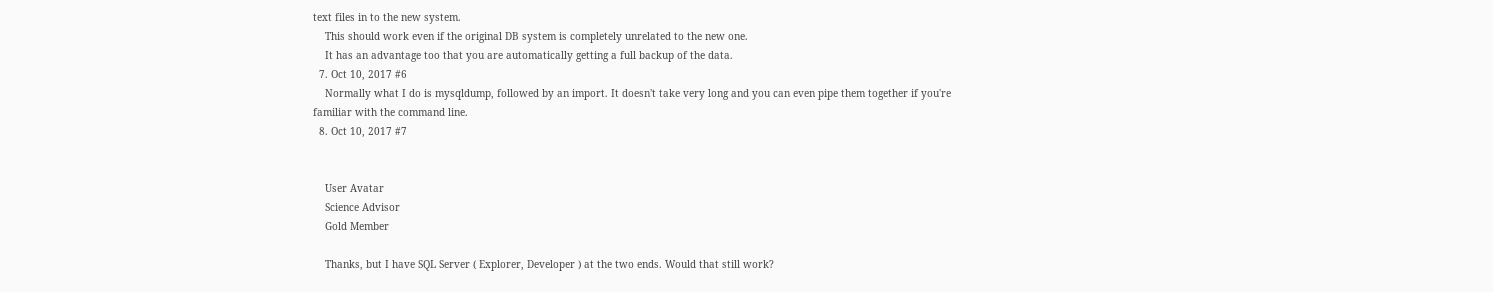text files in to the new system.
    This should work even if the original DB system is completely unrelated to the new one.
    It has an advantage too that you are automatically getting a full backup of the data.
  7. Oct 10, 2017 #6
    Normally what I do is mysqldump, followed by an import. It doesn't take very long and you can even pipe them together if you're familiar with the command line.
  8. Oct 10, 2017 #7


    User Avatar
    Science Advisor
    Gold Member

    Thanks, but I have SQL Server ( Explorer, Developer ) at the two ends. Would that still work?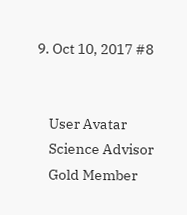9. Oct 10, 2017 #8


    User Avatar
    Science Advisor
    Gold Member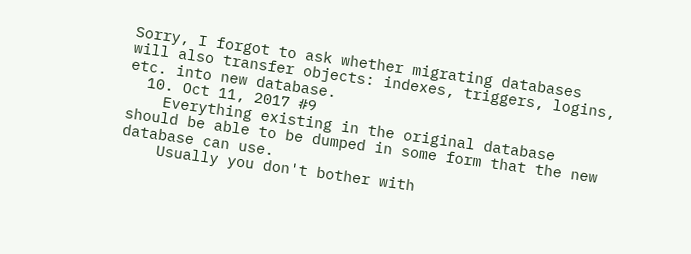Sorry, I forgot to ask whether migrating databases will also transfer objects: indexes, triggers, logins, etc. into new database.
  10. Oct 11, 2017 #9
    Everything existing in the original database should be able to be dumped in some form that the new database can use.
    Usually you don't bother with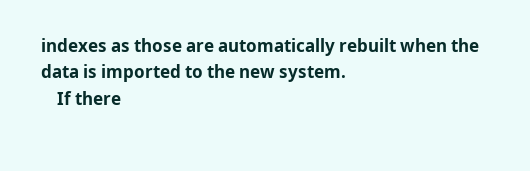indexes as those are automatically rebuilt when the data is imported to the new system.
    If there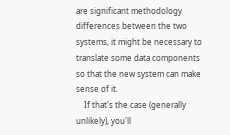are significant methodology differences between the two systems, it might be necessary to translate some data components so that the new system can make sense of it.
    If that's the case (generally unlikely), you'll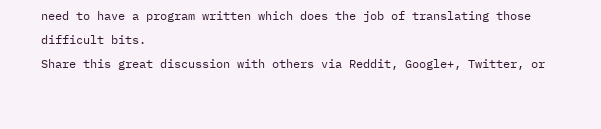need to have a program written which does the job of translating those difficult bits.
Share this great discussion with others via Reddit, Google+, Twitter, or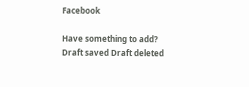Facebook

Have something to add?
Draft saved Draft deleted